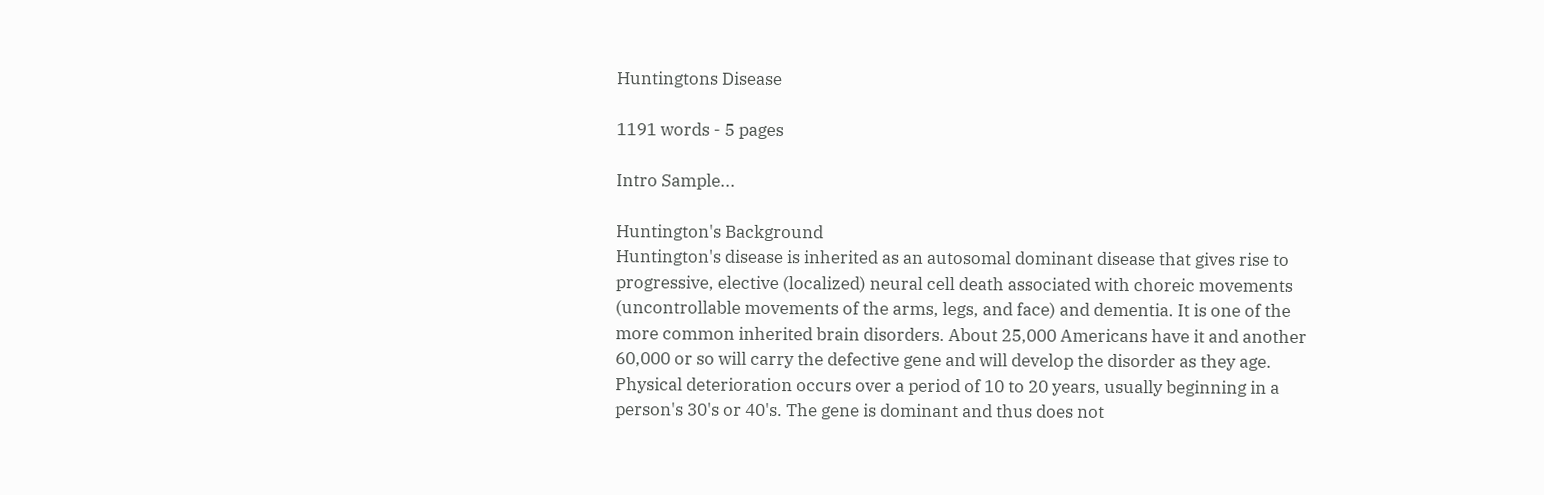Huntingtons Disease

1191 words - 5 pages

Intro Sample...

Huntington's Background
Huntington's disease is inherited as an autosomal dominant disease that gives rise to
progressive, elective (localized) neural cell death associated with choreic movements
(uncontrollable movements of the arms, legs, and face) and dementia. It is one of the
more common inherited brain disorders. About 25,000 Americans have it and another
60,000 or so will carry the defective gene and will develop the disorder as they age.
Physical deterioration occurs over a period of 10 to 20 years, usually beginning in a
person's 30's or 40's. The gene is dominant and thus does not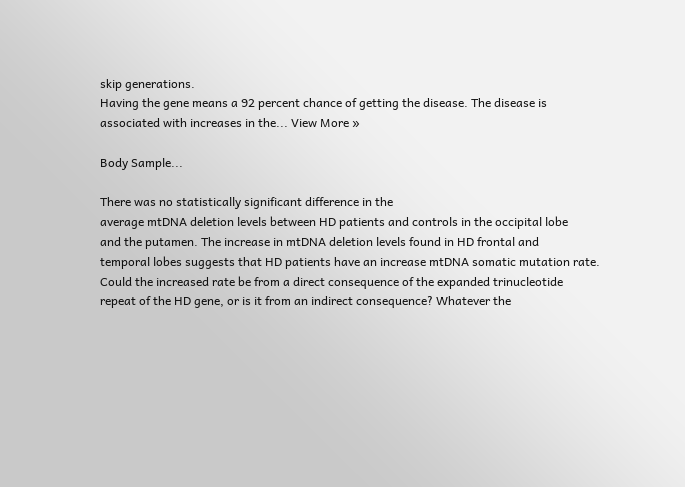skip generations.
Having the gene means a 92 percent chance of getting the disease. The disease is
associated with increases in the... View More »

Body Sample...

There was no statistically significant difference in the
average mtDNA deletion levels between HD patients and controls in the occipital lobe
and the putamen. The increase in mtDNA deletion levels found in HD frontal and
temporal lobes suggests that HD patients have an increase mtDNA somatic mutation rate.
Could the increased rate be from a direct consequence of the expanded trinucleotide
repeat of the HD gene, or is it from an indirect consequence? Whatever the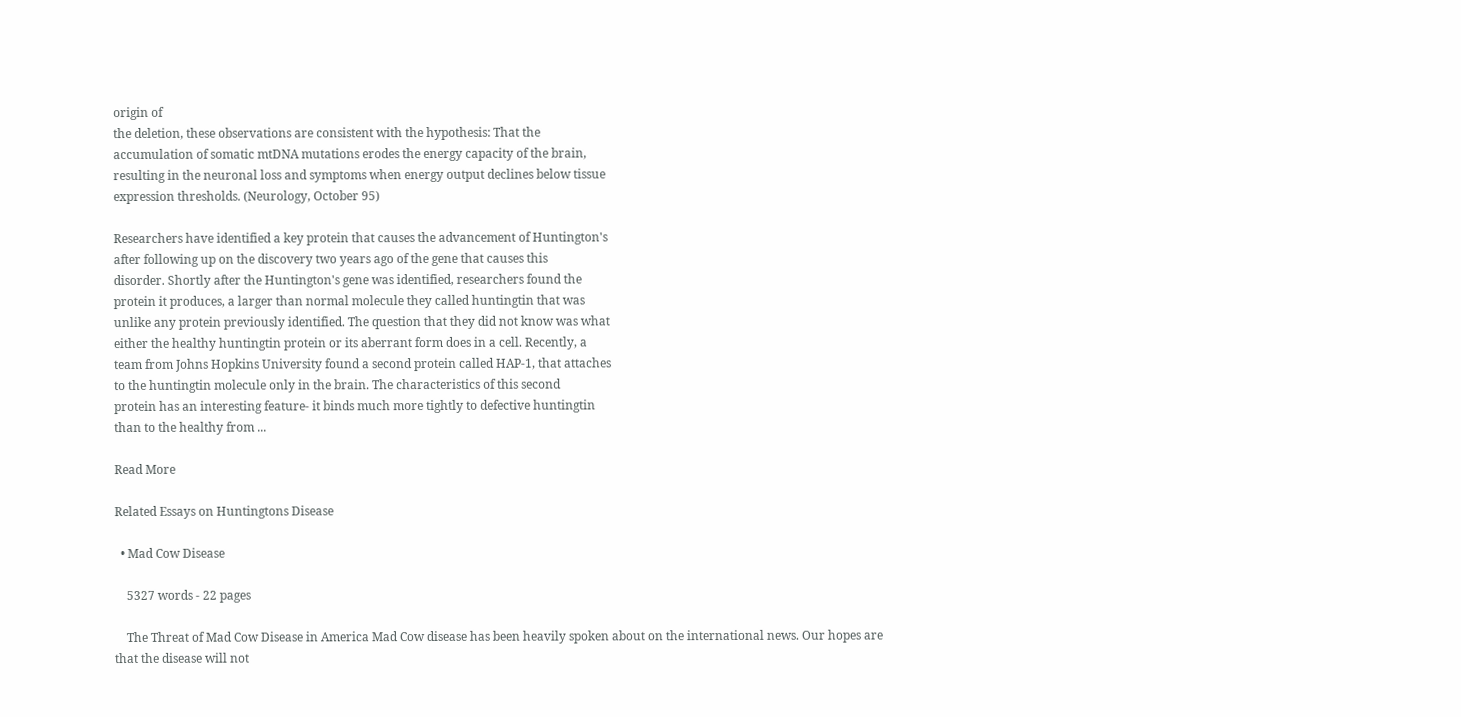origin of
the deletion, these observations are consistent with the hypothesis: That the
accumulation of somatic mtDNA mutations erodes the energy capacity of the brain,
resulting in the neuronal loss and symptoms when energy output declines below tissue
expression thresholds. (Neurology, October 95)

Researchers have identified a key protein that causes the advancement of Huntington's
after following up on the discovery two years ago of the gene that causes this
disorder. Shortly after the Huntington's gene was identified, researchers found the
protein it produces, a larger than normal molecule they called huntingtin that was
unlike any protein previously identified. The question that they did not know was what
either the healthy huntingtin protein or its aberrant form does in a cell. Recently, a
team from Johns Hopkins University found a second protein called HAP-1, that attaches
to the huntingtin molecule only in the brain. The characteristics of this second
protein has an interesting feature- it binds much more tightly to defective huntingtin
than to the healthy from ...

Read More

Related Essays on Huntingtons Disease

  • Mad Cow Disease

    5327 words - 22 pages

    The Threat of Mad Cow Disease in America Mad Cow disease has been heavily spoken about on the international news. Our hopes are that the disease will not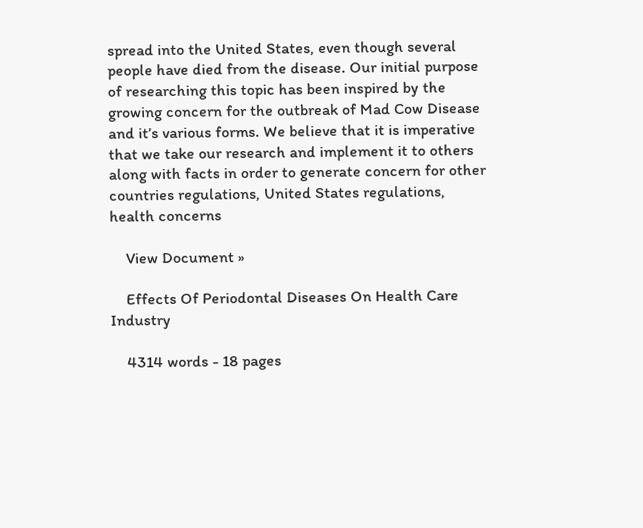spread into the United States, even though several people have died from the disease. Our initial purpose of researching this topic has been inspired by the growing concern for the outbreak of Mad Cow Disease and it’s various forms. We believe that it is imperative that we take our research and implement it to others along with facts in order to generate concern for other countries regulations, United States regulations, health concerns

    View Document »

    Effects Of Periodontal Diseases On Health Care Industry

    4314 words - 18 pages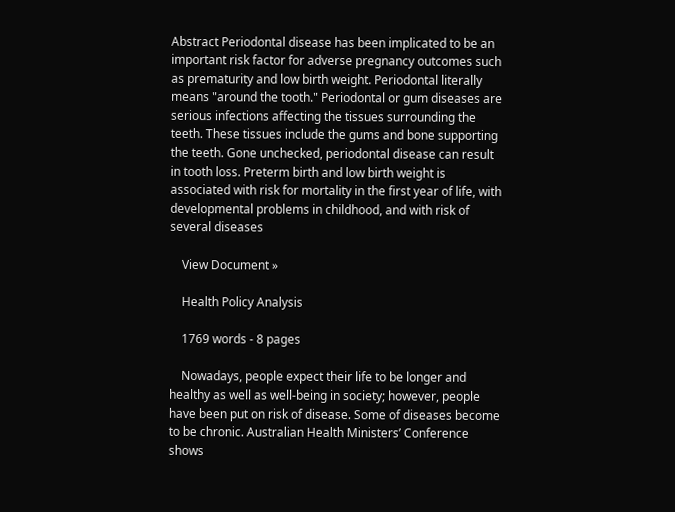Abstract Periodontal disease has been implicated to be an important risk factor for adverse pregnancy outcomes such as prematurity and low birth weight. Periodontal literally means "around the tooth." Periodontal or gum diseases are serious infections affecting the tissues surrounding the teeth. These tissues include the gums and bone supporting the teeth. Gone unchecked, periodontal disease can result in tooth loss. Preterm birth and low birth weight is associated with risk for mortality in the first year of life, with developmental problems in childhood, and with risk of several diseases

    View Document »

    Health Policy Analysis

    1769 words - 8 pages

    Nowadays, people expect their life to be longer and healthy as well as well-being in society; however, people have been put on risk of disease. Some of diseases become to be chronic. Australian Health Ministers’ Conference shows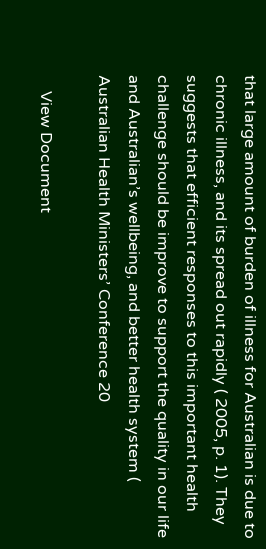that large amount of burden of illness for Australian is due to chronic illness, and its spread out rapidly ( 2005, p. 1). They suggests that efficient responses to this important health challenge should be improve to support the quality in our life and Australian’s wellbeing, and better health system ( Australian Health Ministers’ Conference 20

    View Document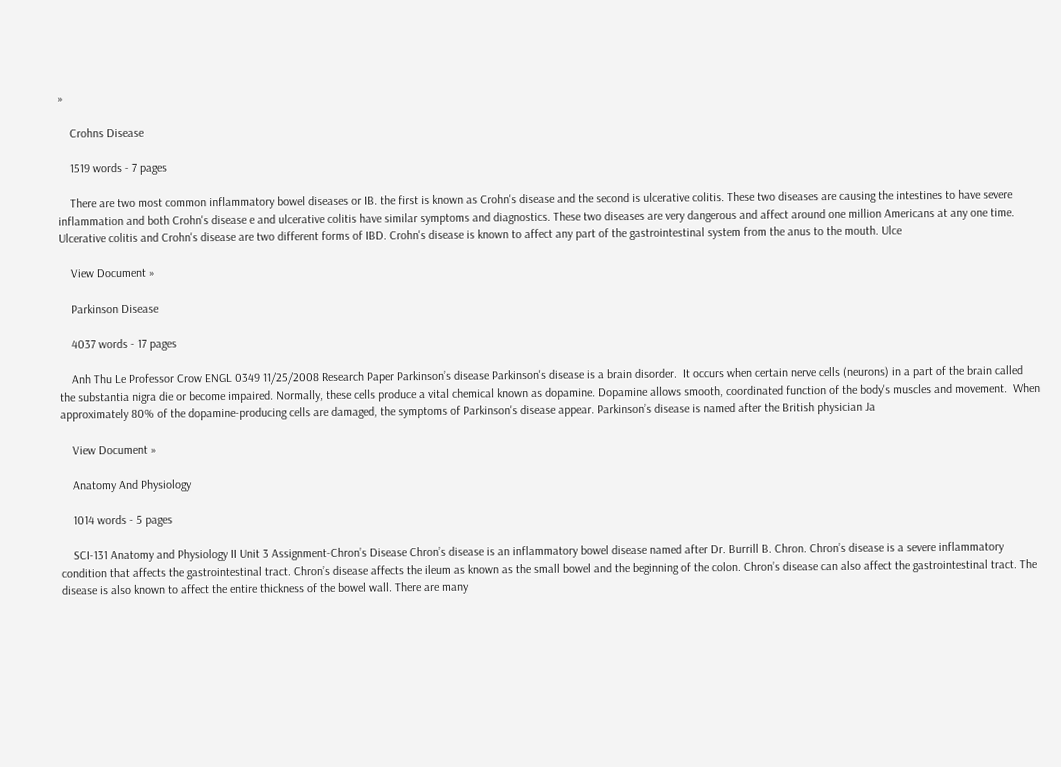»

    Crohns Disease

    1519 words - 7 pages

    There are two most common inflammatory bowel diseases or IB. the first is known as Crohn's disease and the second is ulcerative colitis. These two diseases are causing the intestines to have severe inflammation and both Crohn's disease e and ulcerative colitis have similar symptoms and diagnostics. These two diseases are very dangerous and affect around one million Americans at any one time. Ulcerative colitis and Crohn's disease are two different forms of IBD. Crohn's disease is known to affect any part of the gastrointestinal system from the anus to the mouth. Ulce

    View Document »

    Parkinson Disease

    4037 words - 17 pages

    Anh Thu Le Professor Crow ENGL 0349 11/25/2008 Research Paper Parkinson’s disease Parkinson's disease is a brain disorder.  It occurs when certain nerve cells (neurons) in a part of the brain called the substantia nigra die or become impaired. Normally, these cells produce a vital chemical known as dopamine. Dopamine allows smooth, coordinated function of the body's muscles and movement.  When approximately 80% of the dopamine-producing cells are damaged, the symptoms of Parkinson's disease appear. Parkinson’s disease is named after the British physician Ja

    View Document »

    Anatomy And Physiology

    1014 words - 5 pages

    SCI-131 Anatomy and Physiology II Unit 3 Assignment-Chron’s Disease Chron’s disease is an inflammatory bowel disease named after Dr. Burrill B. Chron. Chron’s disease is a severe inflammatory condition that affects the gastrointestinal tract. Chron’s disease affects the ileum as known as the small bowel and the beginning of the colon. Chron’s disease can also affect the gastrointestinal tract. The disease is also known to affect the entire thickness of the bowel wall. There are many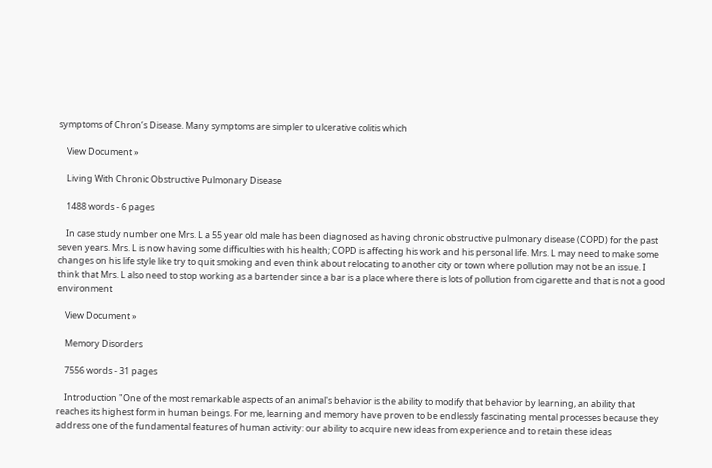symptoms of Chron’s Disease. Many symptoms are simpler to ulcerative colitis which

    View Document »

    Living With Chronic Obstructive Pulmonary Disease

    1488 words - 6 pages

    In case study number one Mrs. L a 55 year old male has been diagnosed as having chronic obstructive pulmonary disease (COPD) for the past seven years. Mrs. L is now having some difficulties with his health; COPD is affecting his work and his personal life. Mrs. L may need to make some changes on his life style like try to quit smoking and even think about relocating to another city or town where pollution may not be an issue. I think that Mrs. L also need to stop working as a bartender since a bar is a place where there is lots of pollution from cigarette and that is not a good environment

    View Document »

    Memory Disorders

    7556 words - 31 pages

    Introduction "One of the most remarkable aspects of an animal's behavior is the ability to modify that behavior by learning, an ability that reaches its highest form in human beings. For me, learning and memory have proven to be endlessly fascinating mental processes because they address one of the fundamental features of human activity: our ability to acquire new ideas from experience and to retain these ideas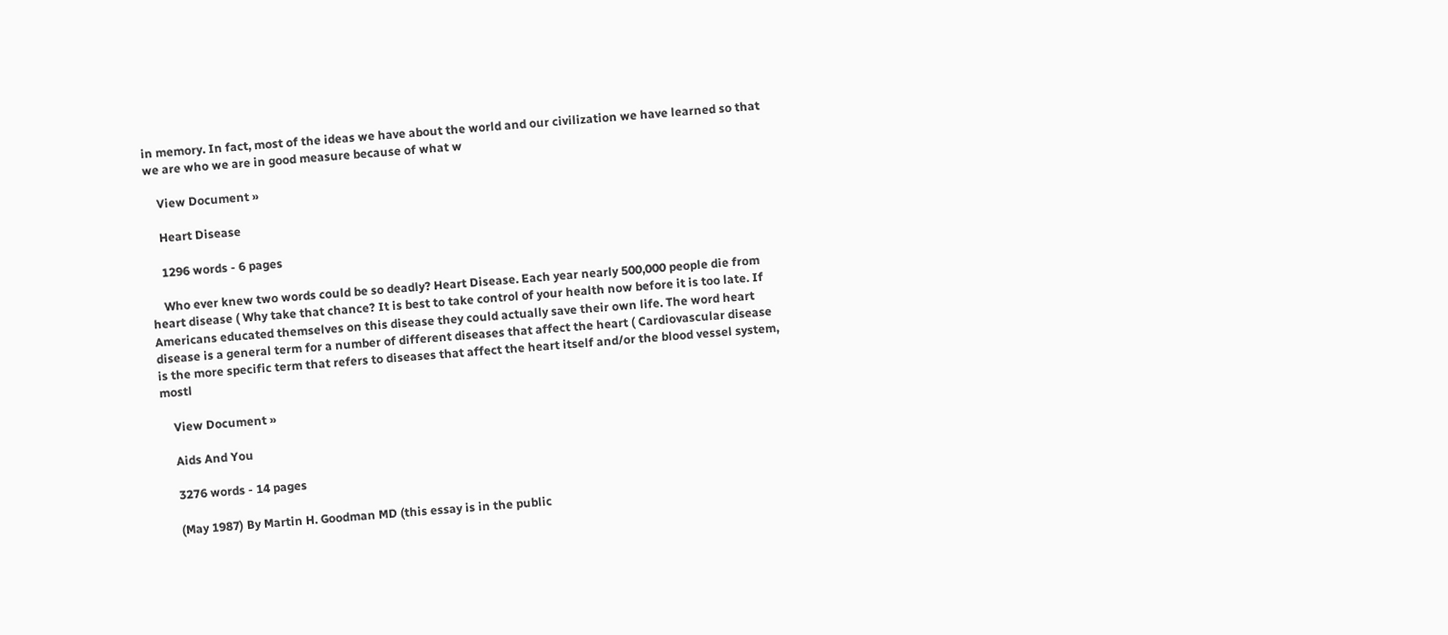in memory. In fact, most of the ideas we have about the world and our civilization we have learned so that we are who we are in good measure because of what w

    View Document »

    Heart Disease

    1296 words - 6 pages

    Who ever knew two words could be so deadly? Heart Disease. Each year nearly 500,000 people die from heart disease ( Why take that chance? It is best to take control of your health now before it is too late. If Americans educated themselves on this disease they could actually save their own life. The word heart disease is a general term for a number of different diseases that affect the heart ( Cardiovascular disease is the more specific term that refers to diseases that affect the heart itself and/or the blood vessel system, mostl

    View Document »

    Aids And You

    3276 words - 14 pages

    (May 1987) By Martin H. Goodman MD (this essay is in the public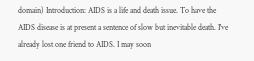domain) Introduction: AIDS is a life and death issue. To have the AIDS disease is at present a sentence of slow but inevitable death. I've already lost one friend to AIDS. I may soon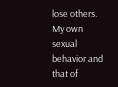lose others. My own sexual behavior and that of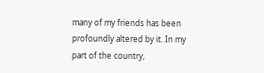many of my friends has been profoundly altered by it. In my part of the country,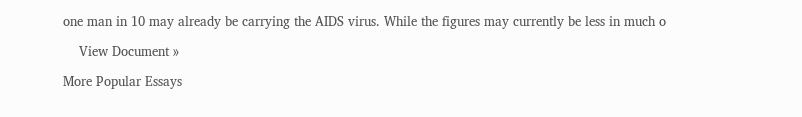one man in 10 may already be carrying the AIDS virus. While the figures may currently be less in much o

    View Document »

More Popular Essays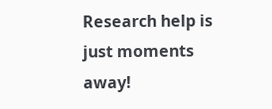Research help is just moments away!